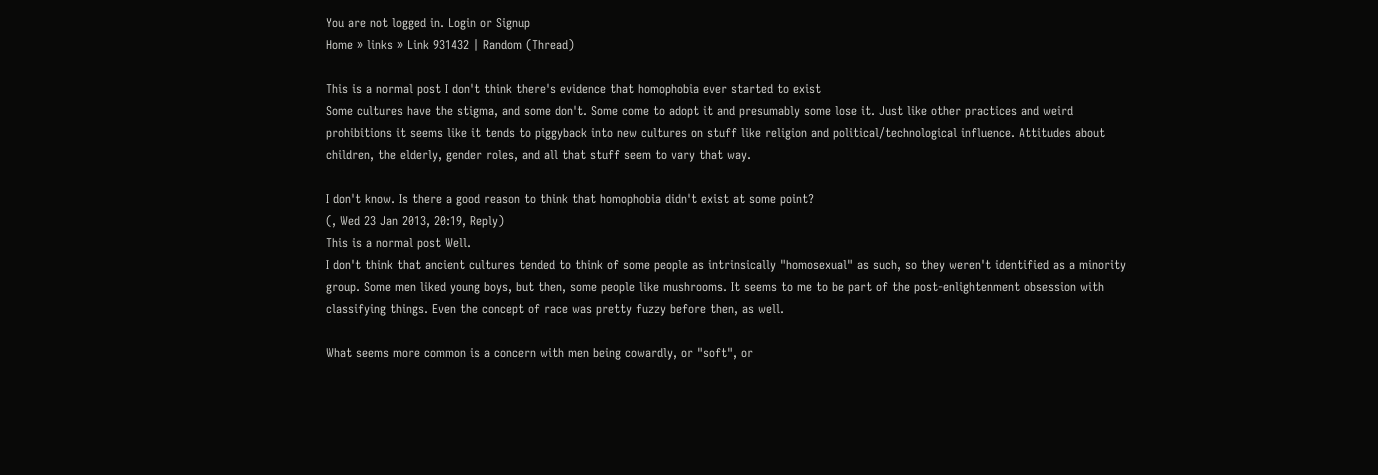You are not logged in. Login or Signup
Home » links » Link 931432 | Random (Thread)

This is a normal post I don't think there's evidence that homophobia ever started to exist
Some cultures have the stigma, and some don't. Some come to adopt it and presumably some lose it. Just like other practices and weird prohibitions it seems like it tends to piggyback into new cultures on stuff like religion and political/technological influence. Attitudes about children, the elderly, gender roles, and all that stuff seem to vary that way.

I don't know. Is there a good reason to think that homophobia didn't exist at some point?
(, Wed 23 Jan 2013, 20:19, Reply)
This is a normal post Well.
I don't think that ancient cultures tended to think of some people as intrinsically "homosexual" as such, so they weren't identified as a minority group. Some men liked young boys, but then, some people like mushrooms. It seems to me to be part of the post-enlightenment obsession with classifying things. Even the concept of race was pretty fuzzy before then, as well.

What seems more common is a concern with men being cowardly, or "soft", or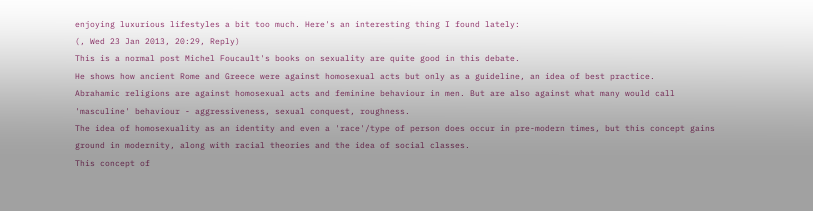enjoying luxurious lifestyles a bit too much. Here's an interesting thing I found lately:
(, Wed 23 Jan 2013, 20:29, Reply)
This is a normal post Michel Foucault's books on sexuality are quite good in this debate.
He shows how ancient Rome and Greece were against homosexual acts but only as a guideline, an idea of best practice.
Abrahamic religions are against homosexual acts and feminine behaviour in men. But are also against what many would call 'masculine' behaviour - aggressiveness, sexual conquest, roughness.
The idea of homosexuality as an identity and even a 'race'/type of person does occur in pre-modern times, but this concept gains ground in modernity, along with racial theories and the idea of social classes.
This concept of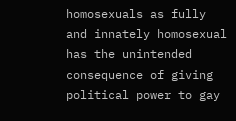homosexuals as fully and innately homosexual has the unintended consequence of giving political power to gay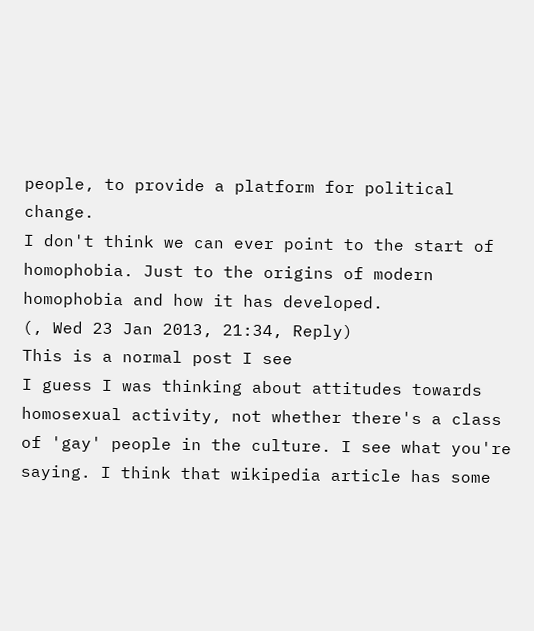people, to provide a platform for political change.
I don't think we can ever point to the start of homophobia. Just to the origins of modern homophobia and how it has developed.
(, Wed 23 Jan 2013, 21:34, Reply)
This is a normal post I see
I guess I was thinking about attitudes towards homosexual activity, not whether there's a class of 'gay' people in the culture. I see what you're saying. I think that wikipedia article has some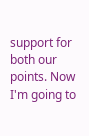support for both our points. Now I'm going to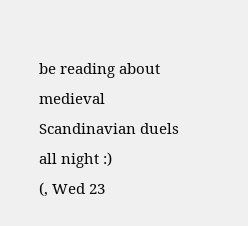be reading about medieval Scandinavian duels all night :)
(, Wed 23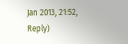Jan 2013, 21:52, Reply)